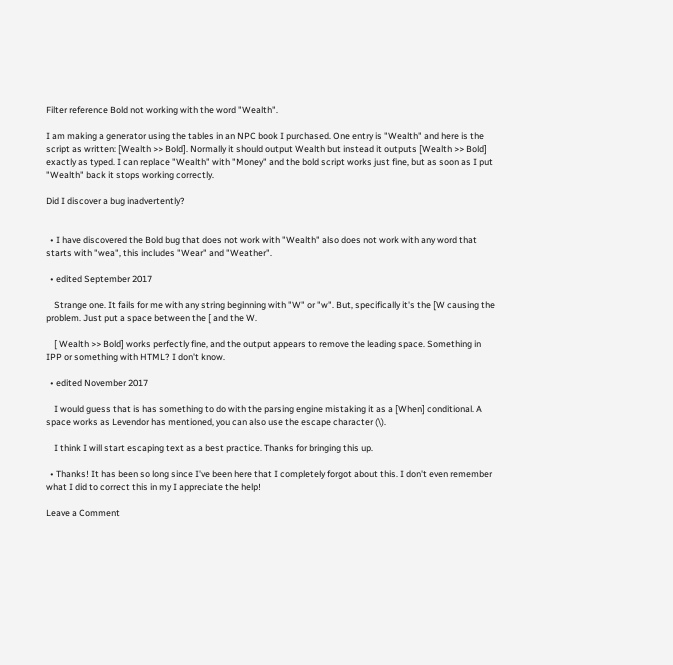Filter reference Bold not working with the word "Wealth".

I am making a generator using the tables in an NPC book I purchased. One entry is "Wealth" and here is the script as written: [Wealth >> Bold]. Normally it should output Wealth but instead it outputs [Wealth >> Bold] exactly as typed. I can replace "Wealth" with "Money" and the bold script works just fine, but as soon as I put "Wealth" back it stops working correctly.

Did I discover a bug inadvertently?


  • I have discovered the Bold bug that does not work with "Wealth" also does not work with any word that starts with "wea", this includes "Wear" and "Weather".

  • edited September 2017

    Strange one. It fails for me with any string beginning with "W" or "w". But, specifically it's the [W causing the problem. Just put a space between the [ and the W.

    [ Wealth >> Bold] works perfectly fine, and the output appears to remove the leading space. Something in IPP or something with HTML? I don't know.

  • edited November 2017

    I would guess that is has something to do with the parsing engine mistaking it as a [When] conditional. A space works as Levendor has mentioned, you can also use the escape character (\).

    I think I will start escaping text as a best practice. Thanks for bringing this up.

  • Thanks! It has been so long since I've been here that I completely forgot about this. I don't even remember what I did to correct this in my I appreciate the help!

Leave a Comment